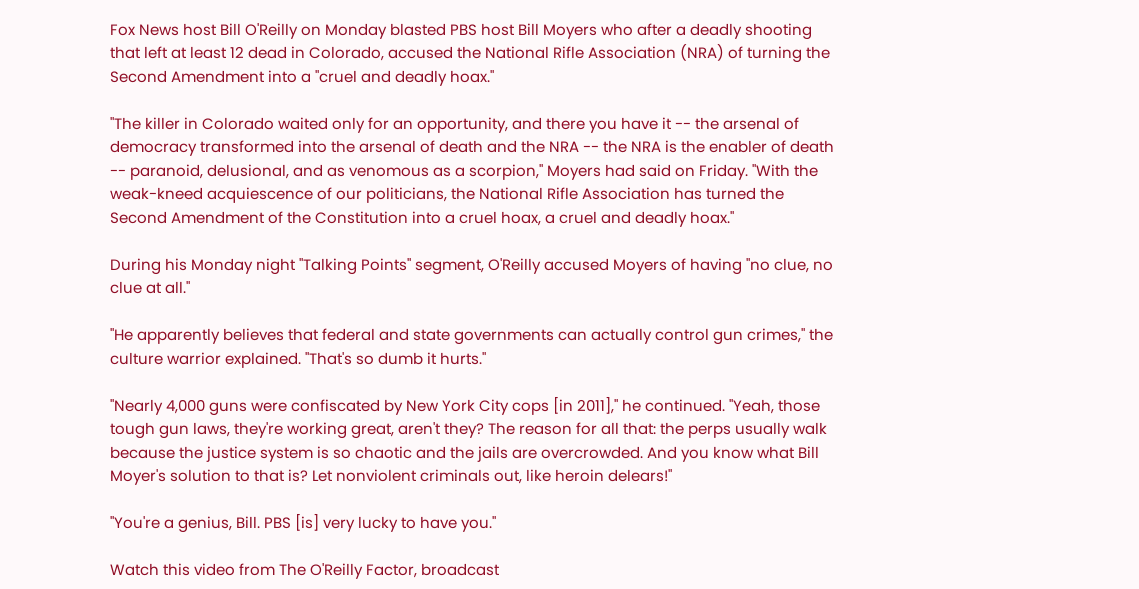Fox News host Bill O'Reilly on Monday blasted PBS host Bill Moyers who after a deadly shooting that left at least 12 dead in Colorado, accused the National Rifle Association (NRA) of turning the Second Amendment into a "cruel and deadly hoax."

"The killer in Colorado waited only for an opportunity, and there you have it -- the arsenal of democracy transformed into the arsenal of death and the NRA -- the NRA is the enabler of death -- paranoid, delusional, and as venomous as a scorpion," Moyers had said on Friday. "With the weak-kneed acquiescence of our politicians, the National Rifle Association has turned the Second Amendment of the Constitution into a cruel hoax, a cruel and deadly hoax."

During his Monday night "Talking Points" segment, O'Reilly accused Moyers of having "no clue, no clue at all."

"He apparently believes that federal and state governments can actually control gun crimes," the culture warrior explained. "That's so dumb it hurts."

"Nearly 4,000 guns were confiscated by New York City cops [in 2011]," he continued. "Yeah, those tough gun laws, they're working great, aren't they? The reason for all that: the perps usually walk because the justice system is so chaotic and the jails are overcrowded. And you know what Bill Moyer's solution to that is? Let nonviolent criminals out, like heroin delears!"

"You're a genius, Bill. PBS [is] very lucky to have you."

Watch this video from The O'Reilly Factor, broadcast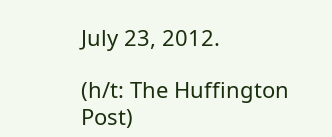July 23, 2012.

(h/t: The Huffington Post)